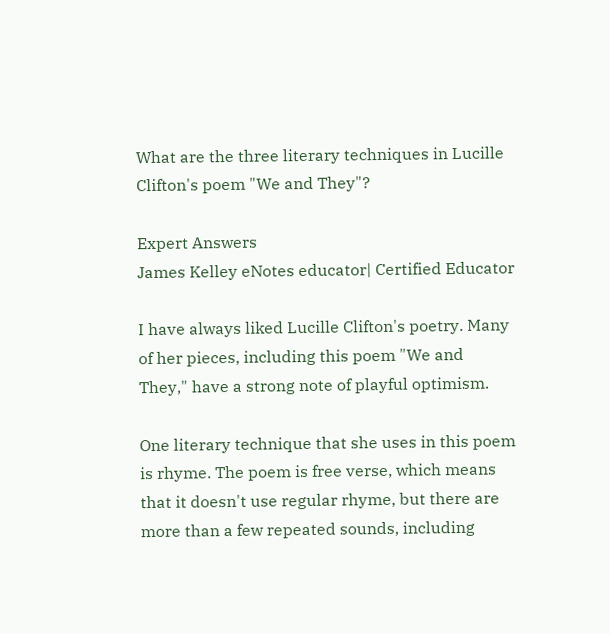What are the three literary techniques in Lucille Clifton's poem "We and They"?

Expert Answers
James Kelley eNotes educator| Certified Educator

I have always liked Lucille Clifton's poetry. Many of her pieces, including this poem "We and They," have a strong note of playful optimism.

One literary technique that she uses in this poem is rhyme. The poem is free verse, which means that it doesn't use regular rhyme, but there are more than a few repeated sounds, including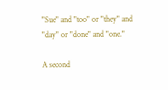"Sue" and "too" or "they" and "day" or "done" and "one."

A second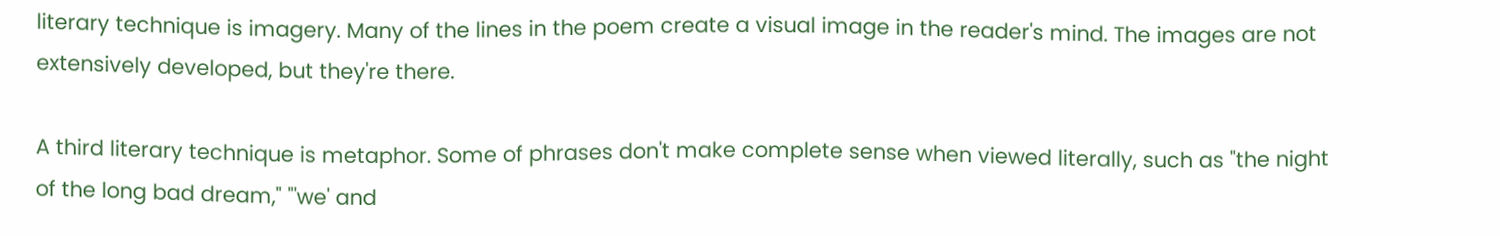literary technique is imagery. Many of the lines in the poem create a visual image in the reader's mind. The images are not extensively developed, but they're there.

A third literary technique is metaphor. Some of phrases don't make complete sense when viewed literally, such as "the night of the long bad dream," "'we' and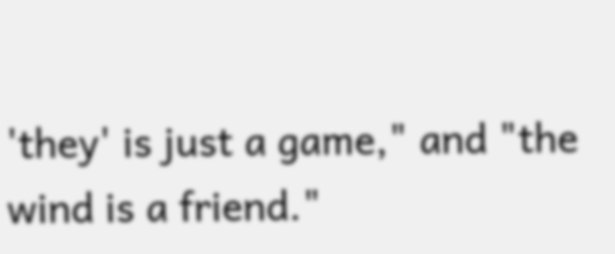'they' is just a game," and "the wind is a friend."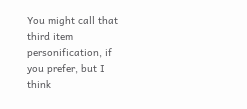You might call that third item personification, if you prefer, but I think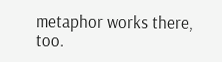metaphor works there, too.